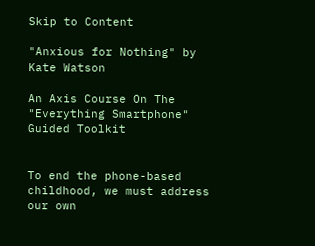Skip to Content

"Anxious for Nothing" by Kate Watson

An Axis Course On The "Everything Smartphone" Guided Toolkit


To end the phone-based childhood, we must address our own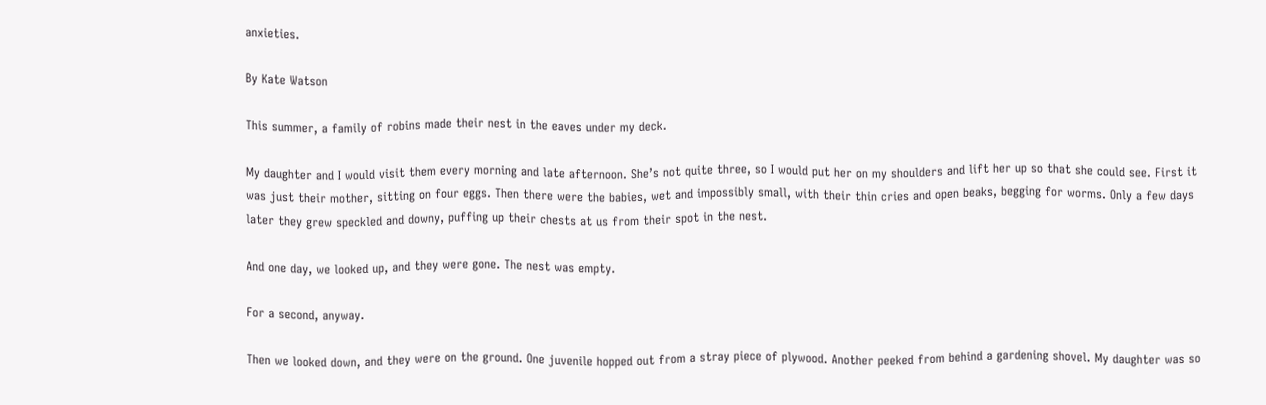anxieties.

By Kate Watson

This summer, a family of robins made their nest in the eaves under my deck.

My daughter and I would visit them every morning and late afternoon. She’s not quite three, so I would put her on my shoulders and lift her up so that she could see. First it was just their mother, sitting on four eggs. Then there were the babies, wet and impossibly small, with their thin cries and open beaks, begging for worms. Only a few days later they grew speckled and downy, puffing up their chests at us from their spot in the nest.

And one day, we looked up, and they were gone. The nest was empty.

For a second, anyway.

Then we looked down, and they were on the ground. One juvenile hopped out from a stray piece of plywood. Another peeked from behind a gardening shovel. My daughter was so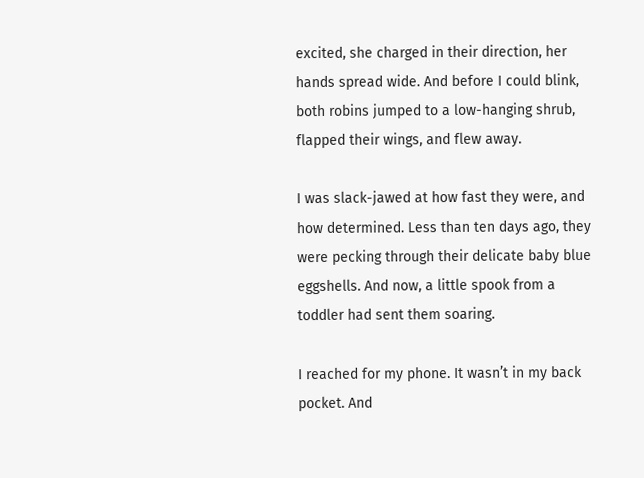excited, she charged in their direction, her hands spread wide. And before I could blink, both robins jumped to a low-hanging shrub, flapped their wings, and flew away.

I was slack-jawed at how fast they were, and how determined. Less than ten days ago, they were pecking through their delicate baby blue eggshells. And now, a little spook from a toddler had sent them soaring.

I reached for my phone. It wasn’t in my back pocket. And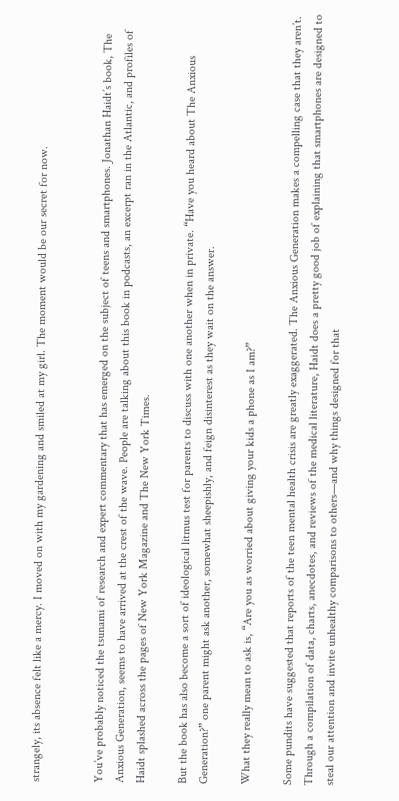strangely, its absence felt like a mercy. I moved on with my gardening and smiled at my girl. The moment would be our secret for now.


You’ve probably noticed the tsunami of research and expert commentary that has emerged on the subject of teens and smartphones. Jonathan Haidt’s book, The Anxious Generation, seems to have arrived at the crest of the wave. People are talking about this book in podcasts, an excerpt ran in the Atlantic, and profiles of Haidt splashed across the pages of New York Magazine and The New York Times.

But the book has also become a sort of ideological litmus test for parents to discuss with one another when in private. “Have you heard about The Anxious Generation?” one parent might ask another, somewhat sheepishly, and feign disinterest as they wait on the answer.

What they really mean to ask is, “Are you as worried about giving your kids a phone as I am?”

Some pundits have suggested that reports of the teen mental health crisis are greatly exaggerated. The Anxious Generation makes a compelling case that they aren’t. Through a compilation of data, charts, anecdotes, and reviews of the medical literature, Haidt does a pretty good job of explaining that smartphones are designed to steal our attention and invite unhealthy comparisons to others—and why things designed for that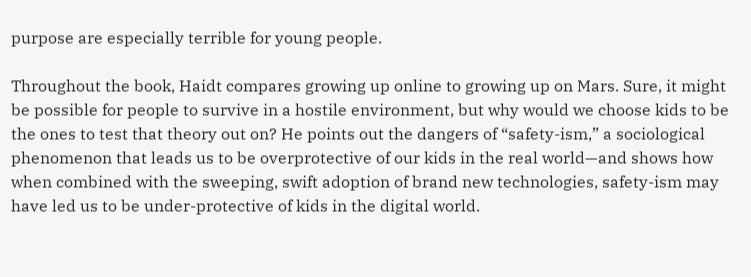purpose are especially terrible for young people.

Throughout the book, Haidt compares growing up online to growing up on Mars. Sure, it might be possible for people to survive in a hostile environment, but why would we choose kids to be the ones to test that theory out on? He points out the dangers of “safety-ism,” a sociological phenomenon that leads us to be overprotective of our kids in the real world—and shows how when combined with the sweeping, swift adoption of brand new technologies, safety-ism may have led us to be under-protective of kids in the digital world.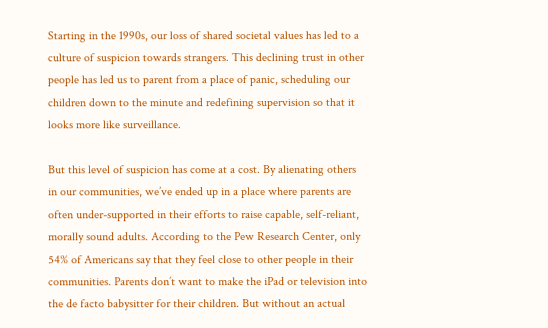Starting in the 1990s, our loss of shared societal values has led to a culture of suspicion towards strangers. This declining trust in other people has led us to parent from a place of panic, scheduling our children down to the minute and redefining supervision so that it looks more like surveillance.

But this level of suspicion has come at a cost. By alienating others in our communities, we’ve ended up in a place where parents are often under-supported in their efforts to raise capable, self-reliant, morally sound adults. According to the Pew Research Center, only 54% of Americans say that they feel close to other people in their communities. Parents don’t want to make the iPad or television into the de facto babysitter for their children. But without an actual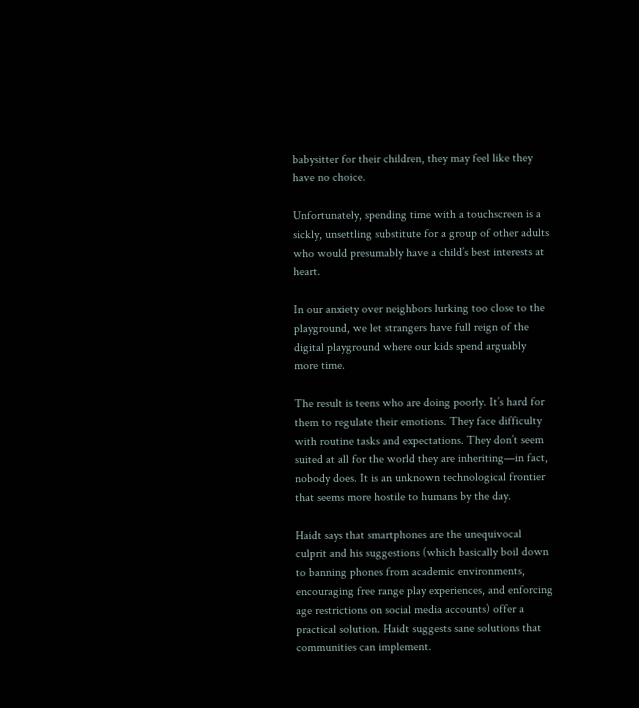babysitter for their children, they may feel like they have no choice.

Unfortunately, spending time with a touchscreen is a sickly, unsettling substitute for a group of other adults who would presumably have a child’s best interests at heart.

In our anxiety over neighbors lurking too close to the playground, we let strangers have full reign of the digital playground where our kids spend arguably more time.

The result is teens who are doing poorly. It’s hard for them to regulate their emotions. They face difficulty with routine tasks and expectations. They don’t seem suited at all for the world they are inheriting—in fact, nobody does. It is an unknown technological frontier that seems more hostile to humans by the day.

Haidt says that smartphones are the unequivocal culprit and his suggestions (which basically boil down to banning phones from academic environments, encouraging free range play experiences, and enforcing age restrictions on social media accounts) offer a practical solution. Haidt suggests sane solutions that communities can implement.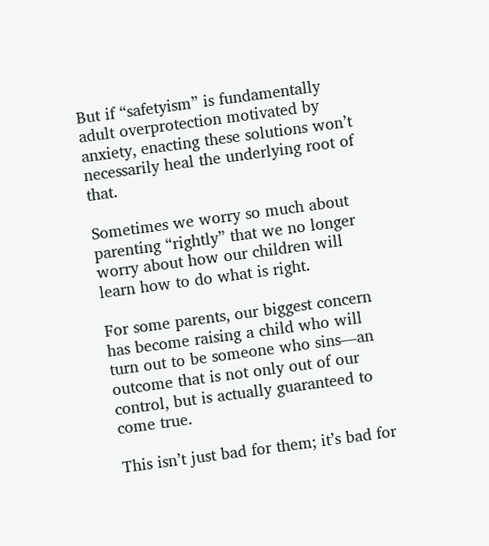But if “safetyism” is fundamentally adult overprotection motivated by anxiety, enacting these solutions won’t necessarily heal the underlying root of that.

Sometimes we worry so much about parenting “rightly” that we no longer worry about how our children will learn how to do what is right.

For some parents, our biggest concern has become raising a child who will turn out to be someone who sins—an outcome that is not only out of our control, but is actually guaranteed to come true.

This isn’t just bad for them; it’s bad for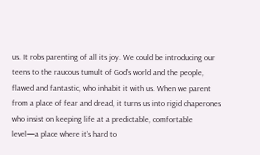us. It robs parenting of all its joy. We could be introducing our teens to the raucous tumult of God’s world and the people, flawed and fantastic, who inhabit it with us. When we parent from a place of fear and dread, it turns us into rigid chaperones who insist on keeping life at a predictable, comfortable level—a place where it’s hard to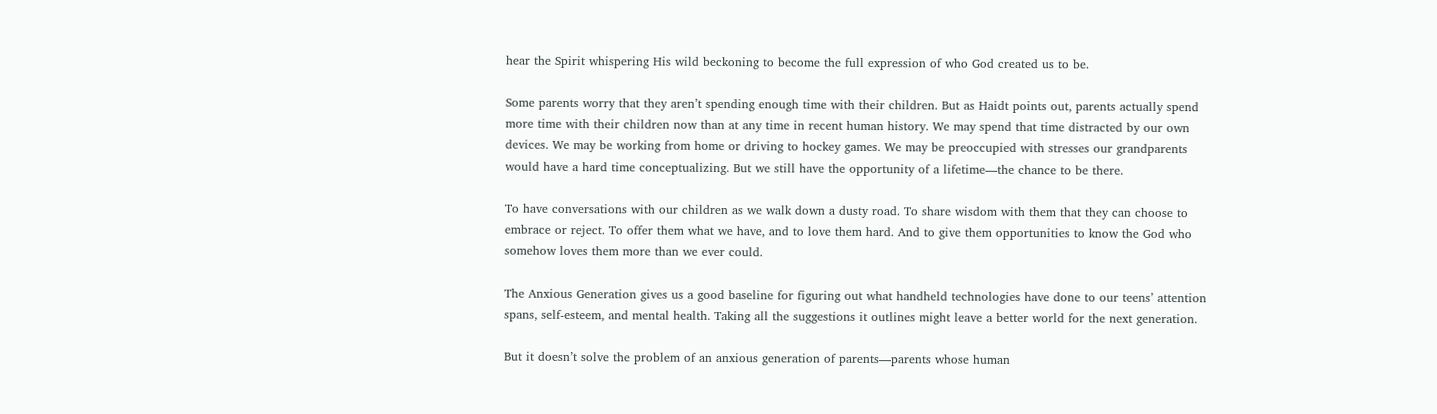hear the Spirit whispering His wild beckoning to become the full expression of who God created us to be.

Some parents worry that they aren’t spending enough time with their children. But as Haidt points out, parents actually spend more time with their children now than at any time in recent human history. We may spend that time distracted by our own devices. We may be working from home or driving to hockey games. We may be preoccupied with stresses our grandparents would have a hard time conceptualizing. But we still have the opportunity of a lifetime—the chance to be there.

To have conversations with our children as we walk down a dusty road. To share wisdom with them that they can choose to embrace or reject. To offer them what we have, and to love them hard. And to give them opportunities to know the God who somehow loves them more than we ever could.

The Anxious Generation gives us a good baseline for figuring out what handheld technologies have done to our teens’ attention spans, self-esteem, and mental health. Taking all the suggestions it outlines might leave a better world for the next generation.

But it doesn’t solve the problem of an anxious generation of parents—parents whose human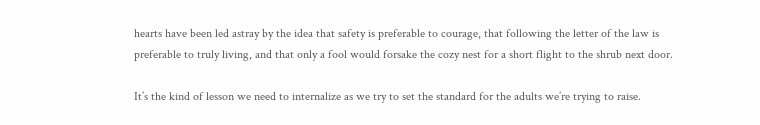hearts have been led astray by the idea that safety is preferable to courage, that following the letter of the law is preferable to truly living, and that only a fool would forsake the cozy nest for a short flight to the shrub next door.

It’s the kind of lesson we need to internalize as we try to set the standard for the adults we’re trying to raise.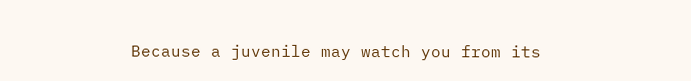Because a juvenile may watch you from its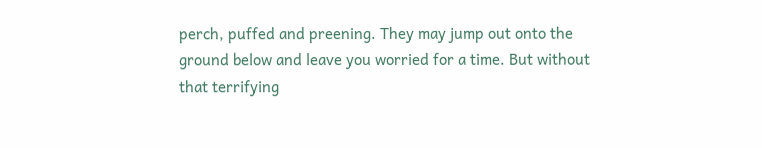perch, puffed and preening. They may jump out onto the ground below and leave you worried for a time. But without that terrifying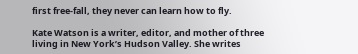first free-fall, they never can learn how to fly.

Kate Watson is a writer, editor, and mother of three living in New York’s Hudson Valley. She writes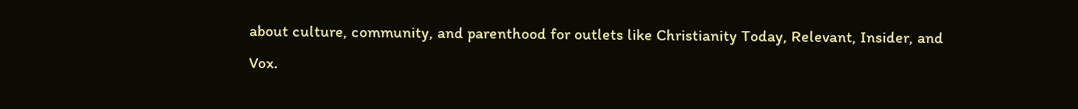about culture, community, and parenthood for outlets like Christianity Today, Relevant, Insider, and Vox.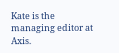Kate is the managing editor at Axis.